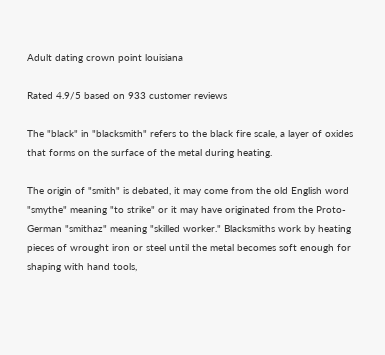Adult dating crown point louisiana

Rated 4.9/5 based on 933 customer reviews

The "black" in "blacksmith" refers to the black fire scale, a layer of oxides that forms on the surface of the metal during heating.

The origin of "smith" is debated, it may come from the old English word "smythe" meaning "to strike" or it may have originated from the Proto-German "smithaz" meaning "skilled worker." Blacksmiths work by heating pieces of wrought iron or steel until the metal becomes soft enough for shaping with hand tools,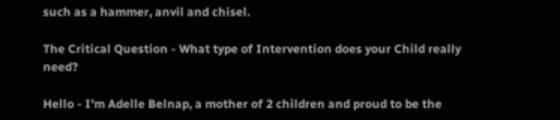such as a hammer, anvil and chisel.

The Critical Question - What type of Intervention does your Child really need?

Hello - I'm Adelle Belnap, a mother of 2 children and proud to be the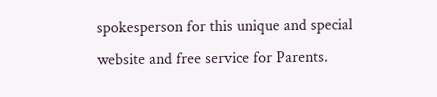spokesperson for this unique and special website and free service for Parents.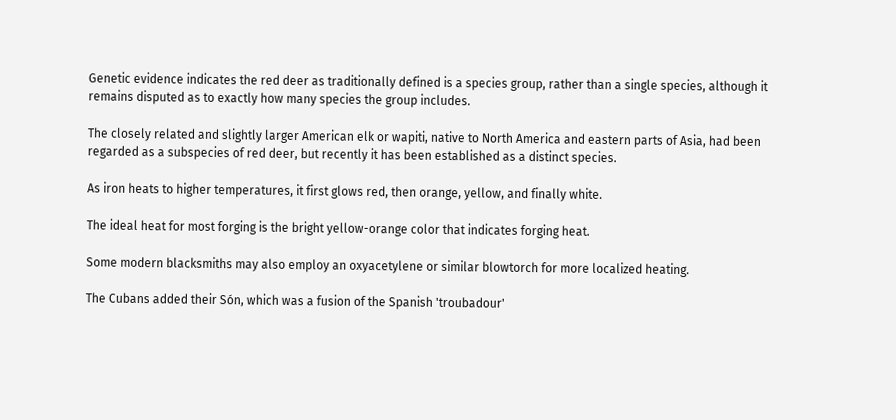Genetic evidence indicates the red deer as traditionally defined is a species group, rather than a single species, although it remains disputed as to exactly how many species the group includes.

The closely related and slightly larger American elk or wapiti, native to North America and eastern parts of Asia, had been regarded as a subspecies of red deer, but recently it has been established as a distinct species.

As iron heats to higher temperatures, it first glows red, then orange, yellow, and finally white.

The ideal heat for most forging is the bright yellow-orange color that indicates forging heat.

Some modern blacksmiths may also employ an oxyacetylene or similar blowtorch for more localized heating.

The Cubans added their Són, which was a fusion of the Spanish 'troubadour'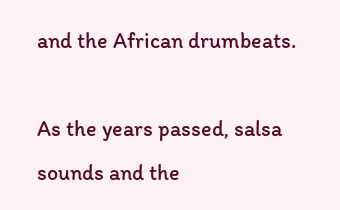and the African drumbeats.

As the years passed, salsa sounds and the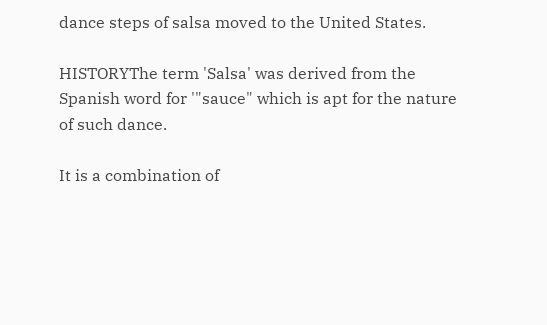dance steps of salsa moved to the United States.

HISTORYThe term 'Salsa' was derived from the Spanish word for '"sauce" which is apt for the nature of such dance.

It is a combination of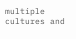multiple cultures and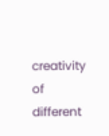creativity of different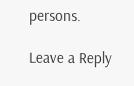persons.

Leave a Reply